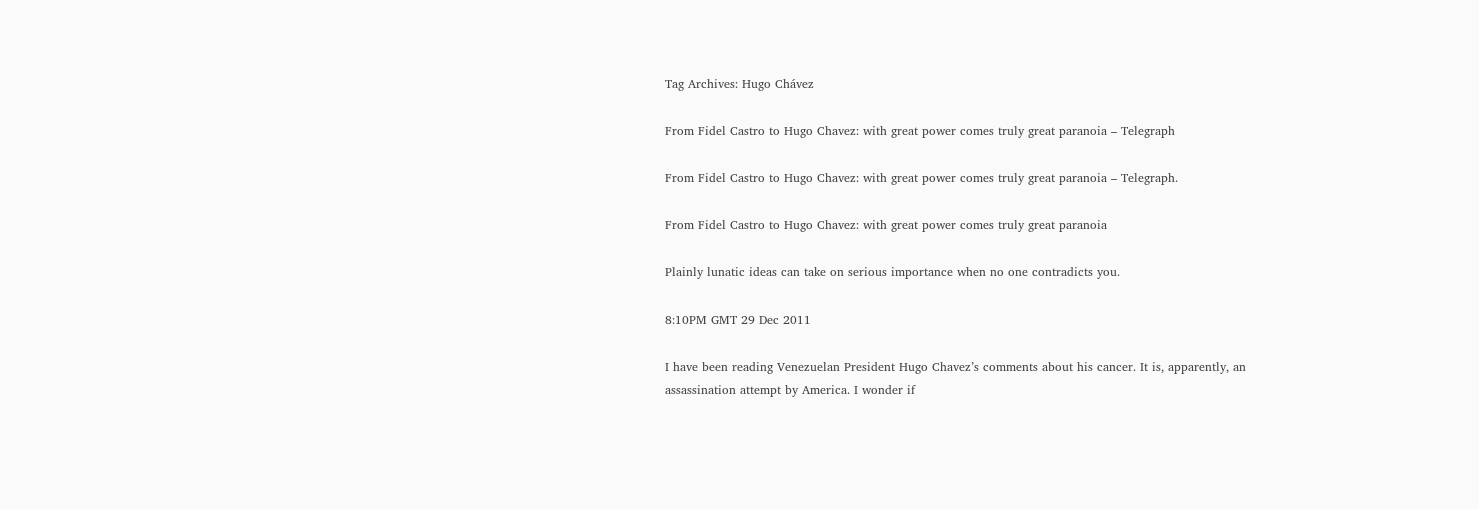Tag Archives: Hugo Chávez

From Fidel Castro to Hugo Chavez: with great power comes truly great paranoia – Telegraph

From Fidel Castro to Hugo Chavez: with great power comes truly great paranoia – Telegraph.

From Fidel Castro to Hugo Chavez: with great power comes truly great paranoia

Plainly lunatic ideas can take on serious importance when no one contradicts you.

8:10PM GMT 29 Dec 2011

I have been reading Venezuelan President Hugo Chavez’s comments about his cancer. It is, apparently, an assassination attempt by America. I wonder if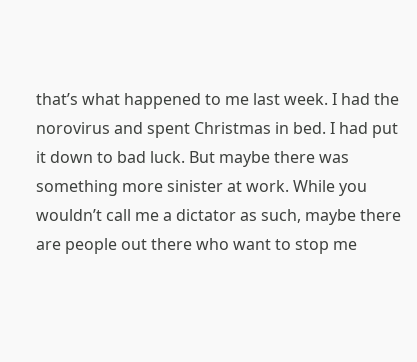that’s what happened to me last week. I had the norovirus and spent Christmas in bed. I had put it down to bad luck. But maybe there was something more sinister at work. While you wouldn’t call me a dictator as such, maybe there are people out there who want to stop me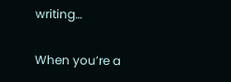writing…

When you’re a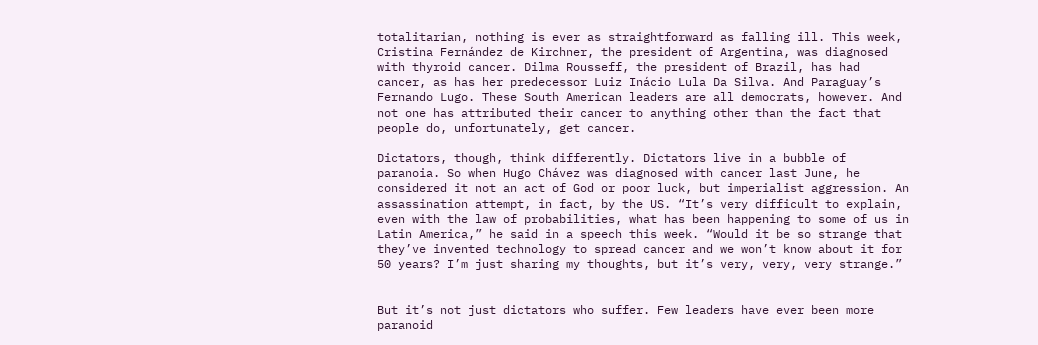totalitarian, nothing is ever as straightforward as falling ill. This week, Cristina Fernández de Kirchner, the president of Argentina, was diagnosed with thyroid cancer. Dilma Rousseff, the president of Brazil, has had cancer, as has her predecessor Luiz Inácio Lula Da Silva. And Paraguay’s Fernando Lugo. These South American leaders are all democrats, however. And not one has attributed their cancer to anything other than the fact that people do, unfortunately, get cancer.

Dictators, though, think differently. Dictators live in a bubble of paranoia. So when Hugo Chávez was diagnosed with cancer last June, he considered it not an act of God or poor luck, but imperialist aggression. An assassination attempt, in fact, by the US. “It’s very difficult to explain, even with the law of probabilities, what has been happening to some of us in Latin America,” he said in a speech this week. “Would it be so strange that they’ve invented technology to spread cancer and we won’t know about it for 50 years? I’m just sharing my thoughts, but it’s very, very, very strange.”


But it’s not just dictators who suffer. Few leaders have ever been more paranoid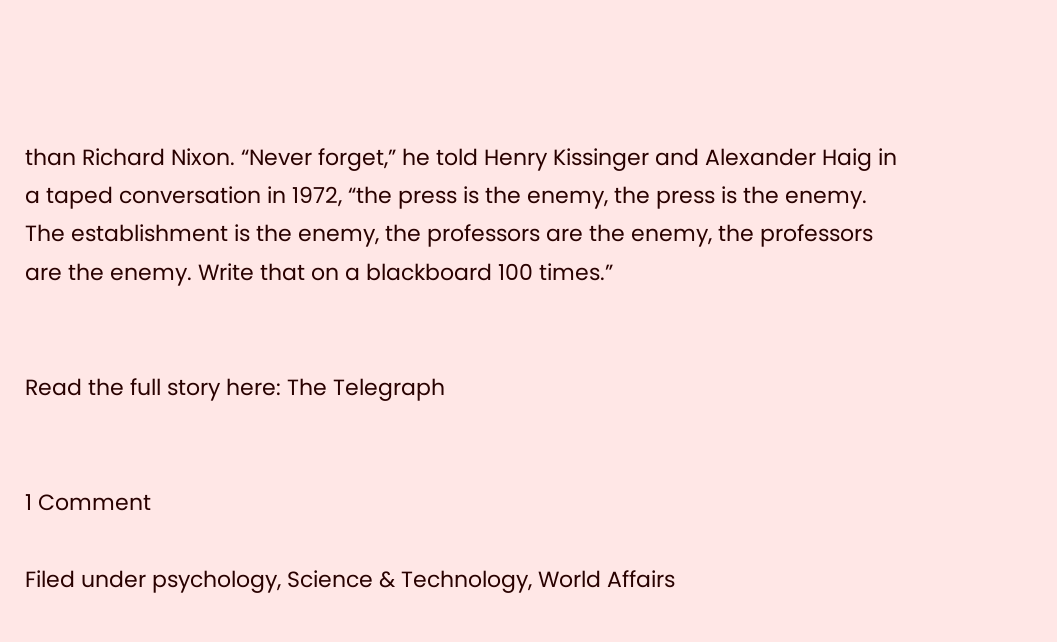than Richard Nixon. “Never forget,” he told Henry Kissinger and Alexander Haig in a taped conversation in 1972, “the press is the enemy, the press is the enemy. The establishment is the enemy, the professors are the enemy, the professors are the enemy. Write that on a blackboard 100 times.”


Read the full story here: The Telegraph


1 Comment

Filed under psychology, Science & Technology, World Affairs